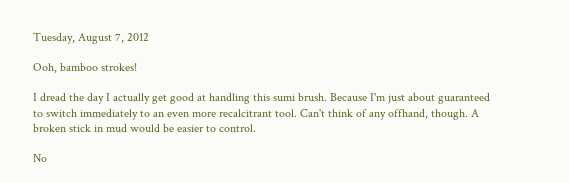Tuesday, August 7, 2012

Ooh, bamboo strokes!

I dread the day I actually get good at handling this sumi brush. Because I'm just about guaranteed to switch immediately to an even more recalcitrant tool. Can't think of any offhand, though. A broken stick in mud would be easier to control.

No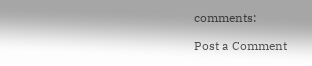comments:

Post a Comment